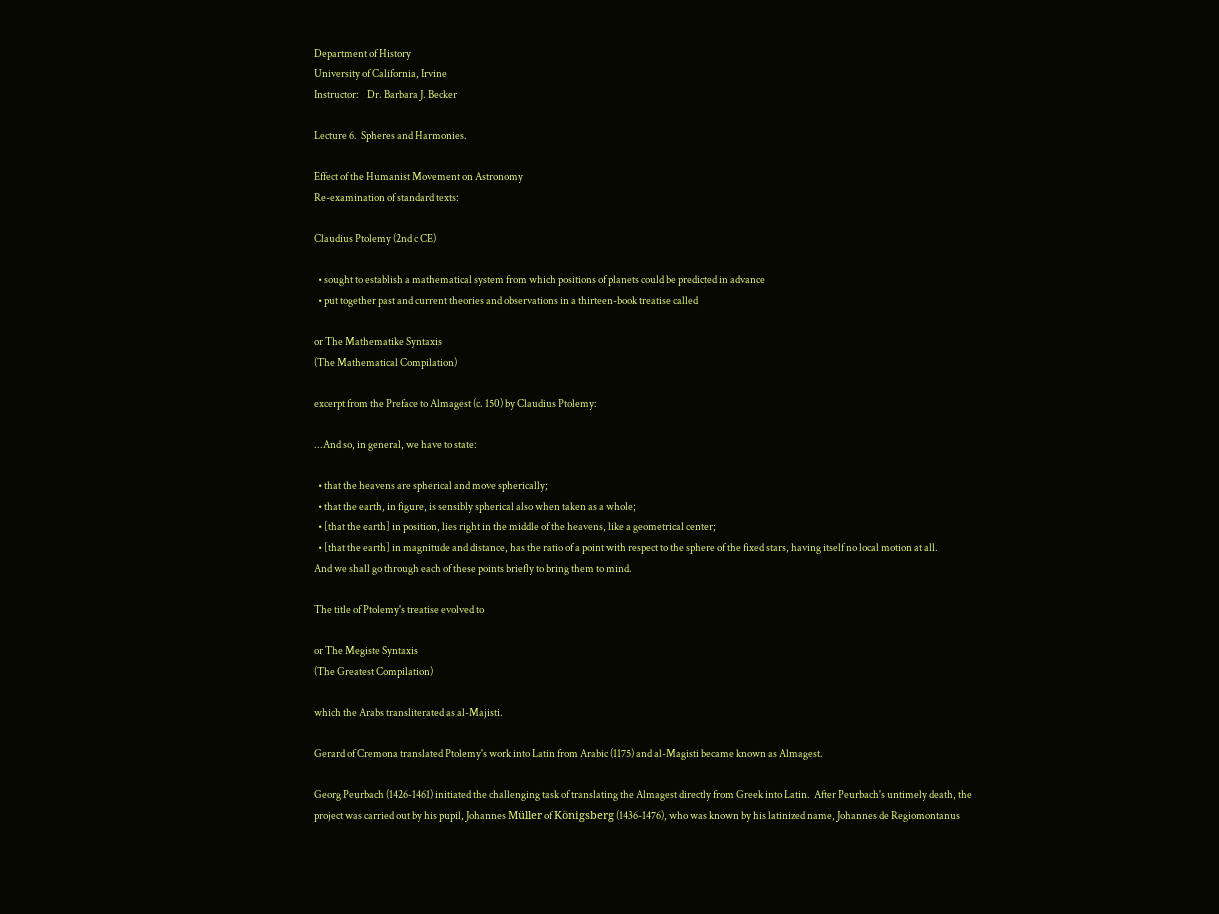Department of History
University of California, Irvine
Instructor:    Dr. Barbara J. Becker

Lecture 6.  Spheres and Harmonies.

Effect of the Humanist Movement on Astronomy
Re-examination of standard texts:

Claudius Ptolemy (2nd c CE)

  • sought to establish a mathematical system from which positions of planets could be predicted in advance
  • put together past and current theories and observations in a thirteen-book treatise called

or The Mathematike Syntaxis
(The Mathematical Compilation)

excerpt from the Preface to Almagest (c. 150) by Claudius Ptolemy:

...And so, in general, we have to state:

  • that the heavens are spherical and move spherically;
  • that the earth, in figure, is sensibly spherical also when taken as a whole;
  • [that the earth] in position, lies right in the middle of the heavens, like a geometrical center;
  • [that the earth] in magnitude and distance, has the ratio of a point with respect to the sphere of the fixed stars, having itself no local motion at all.
And we shall go through each of these points briefly to bring them to mind.

The title of Ptolemy's treatise evolved to

or The Megiste Syntaxis
(The Greatest Compilation)

which the Arabs transliterated as al-Majisti.

Gerard of Cremona translated Ptolemy's work into Latin from Arabic (1175) and al-Magisti became known as Almagest.

Georg Peurbach (1426-1461) initiated the challenging task of translating the Almagest directly from Greek into Latin.  After Peurbach's untimely death, the project was carried out by his pupil, Johannes Müller of Königsberg (1436-1476), who was known by his latinized name, Johannes de Regiomontanus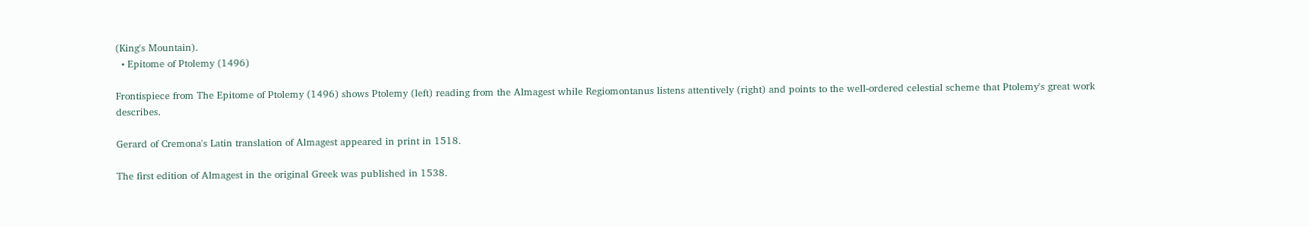(King's Mountain).
  • Epitome of Ptolemy (1496)

Frontispiece from The Epitome of Ptolemy (1496) shows Ptolemy (left) reading from the Almagest while Regiomontanus listens attentively (right) and points to the well-ordered celestial scheme that Ptolemy's great work describes.

Gerard of Cremona's Latin translation of Almagest appeared in print in 1518.

The first edition of Almagest in the original Greek was published in 1538.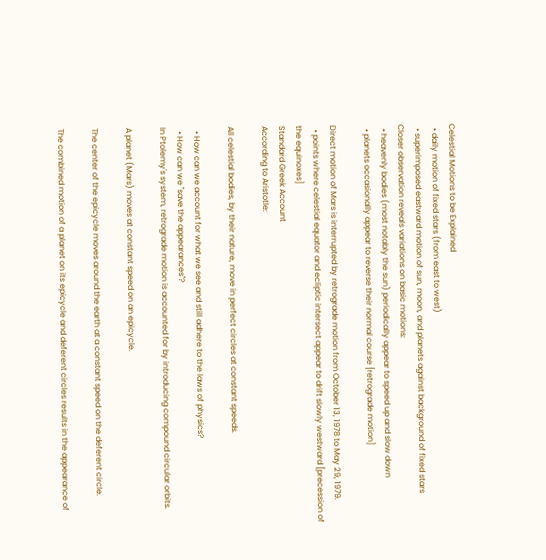Celestial Motions to be Explained
  • daily motion of fixed stars (from east to west)
  • superimposed eastward motion of sun, moon, and planets against background of fixed stars
Closer observation reveals variations on basic motions:
  • heavenly bodies (most notably the sun) periodically appear to speed up and slow down
  • planets occasionally appear to reverse their normal course [retrograde motion]

Direct motion of Mars is interrupted by retrograde motion from October 13, 1978 to May 29, 1979.
  • points where celestial equator and ecliptic intersect appear to drift slowly westward [precession of the equinoxes]
Standard Greek Account
According to Aristotle:

All celestial bodies, by their nature, move in perfect circles at constant speeds.

  • How can we account for what we see and still adhere to the laws of physics?
  • How can we "save the appearances"?
In Ptolemy's system, retrograde motion is accounted for by introducing compound circular orbits.

A planet (Mars) moves at constant speed on an epicycle.

The center of the epicycle moves around the earth at a constant speed on the deferent circle.

The combined motion of a planet on its epicycle and deferent circles results in the appearance of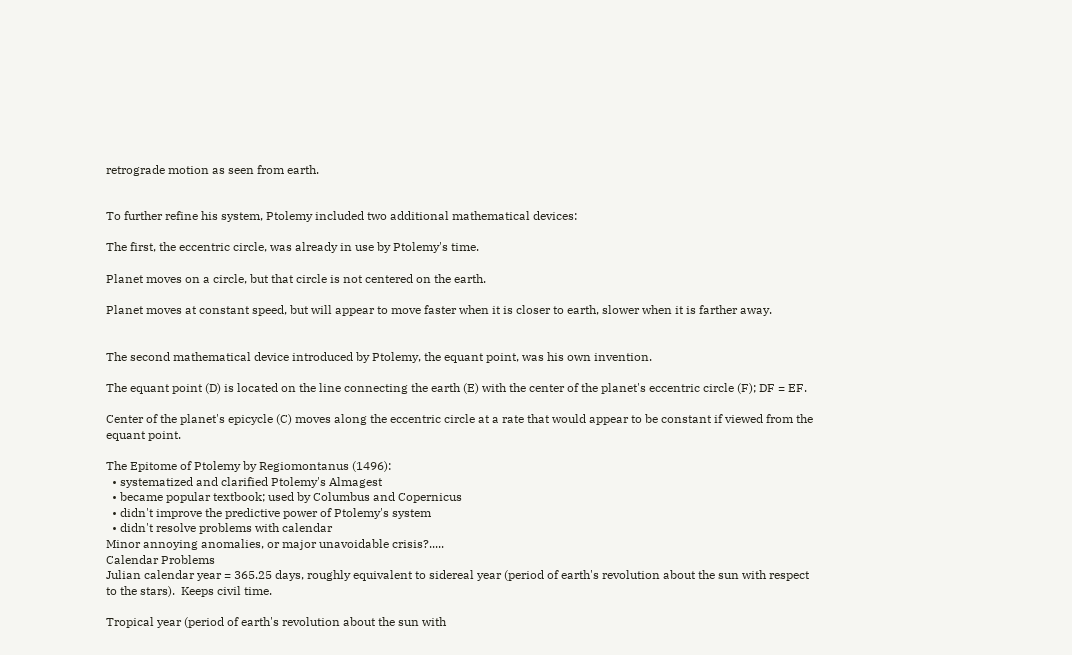retrograde motion as seen from earth.


To further refine his system, Ptolemy included two additional mathematical devices:

The first, the eccentric circle, was already in use by Ptolemy's time.

Planet moves on a circle, but that circle is not centered on the earth.

Planet moves at constant speed, but will appear to move faster when it is closer to earth, slower when it is farther away.


The second mathematical device introduced by Ptolemy, the equant point, was his own invention.

The equant point (D) is located on the line connecting the earth (E) with the center of the planet's eccentric circle (F); DF = EF.

Center of the planet's epicycle (C) moves along the eccentric circle at a rate that would appear to be constant if viewed from the equant point.

The Epitome of Ptolemy by Regiomontanus (1496):
  • systematized and clarified Ptolemy's Almagest
  • became popular textbook; used by Columbus and Copernicus
  • didn't improve the predictive power of Ptolemy's system
  • didn't resolve problems with calendar
Minor annoying anomalies, or major unavoidable crisis?.....
Calendar Problems
Julian calendar year = 365.25 days, roughly equivalent to sidereal year (period of earth's revolution about the sun with respect to the stars).  Keeps civil time.

Tropical year (period of earth's revolution about the sun with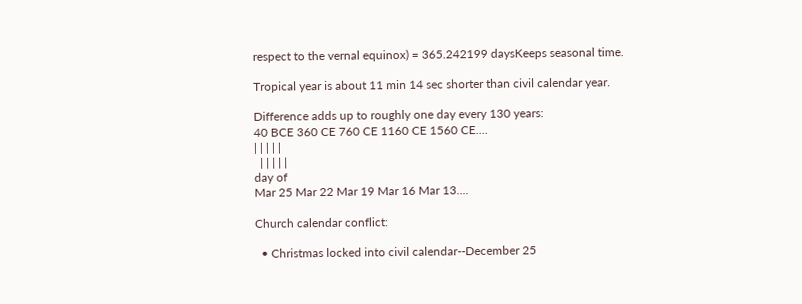respect to the vernal equinox) = 365.242199 daysKeeps seasonal time.

Tropical year is about 11 min 14 sec shorter than civil calendar year.

Difference adds up to roughly one day every 130 years:
40 BCE 360 CE 760 CE 1160 CE 1560 CE....
| | | | |
  | | | | |
day of
Mar 25 Mar 22 Mar 19 Mar 16 Mar 13....

Church calendar conflict:

  • Christmas locked into civil calendar--December 25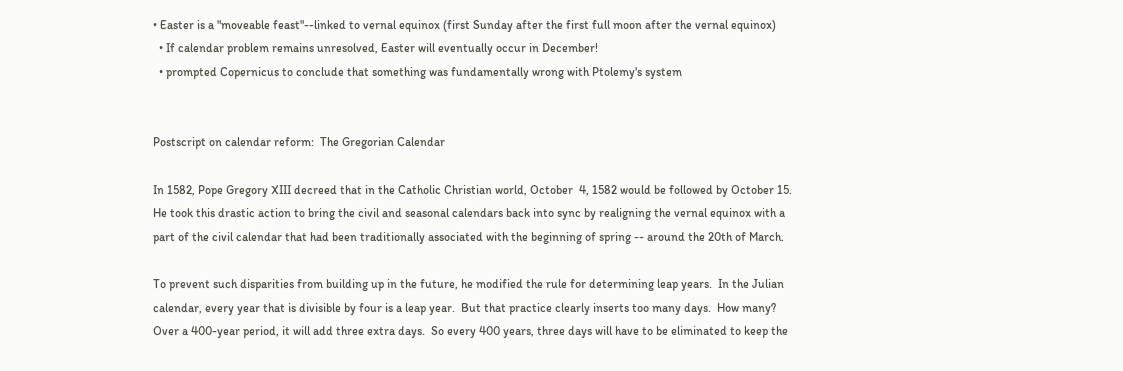• Easter is a "moveable feast"--linked to vernal equinox (first Sunday after the first full moon after the vernal equinox)
  • If calendar problem remains unresolved, Easter will eventually occur in December!
  • prompted Copernicus to conclude that something was fundamentally wrong with Ptolemy's system


Postscript on calendar reform:  The Gregorian Calendar

In 1582, Pope Gregory XIII decreed that in the Catholic Christian world, October  4, 1582 would be followed by October 15.  He took this drastic action to bring the civil and seasonal calendars back into sync by realigning the vernal equinox with a part of the civil calendar that had been traditionally associated with the beginning of spring -- around the 20th of March.

To prevent such disparities from building up in the future, he modified the rule for determining leap years.  In the Julian calendar, every year that is divisible by four is a leap year.  But that practice clearly inserts too many days.  How many?  Over a 400-year period, it will add three extra days.  So every 400 years, three days will have to be eliminated to keep the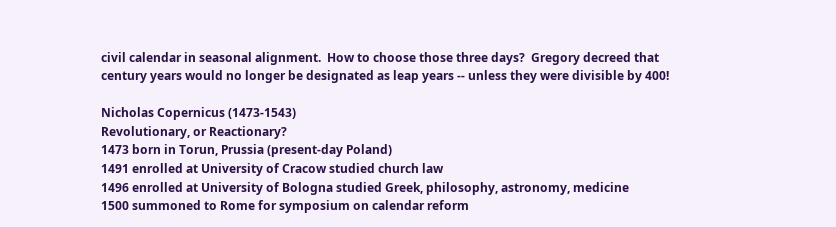civil calendar in seasonal alignment.  How to choose those three days?  Gregory decreed that century years would no longer be designated as leap years -- unless they were divisible by 400!

Nicholas Copernicus (1473-1543)
Revolutionary, or Reactionary?
1473 born in Torun, Prussia (present-day Poland)
1491 enrolled at University of Cracow studied church law
1496 enrolled at University of Bologna studied Greek, philosophy, astronomy, medicine
1500 summoned to Rome for symposium on calendar reform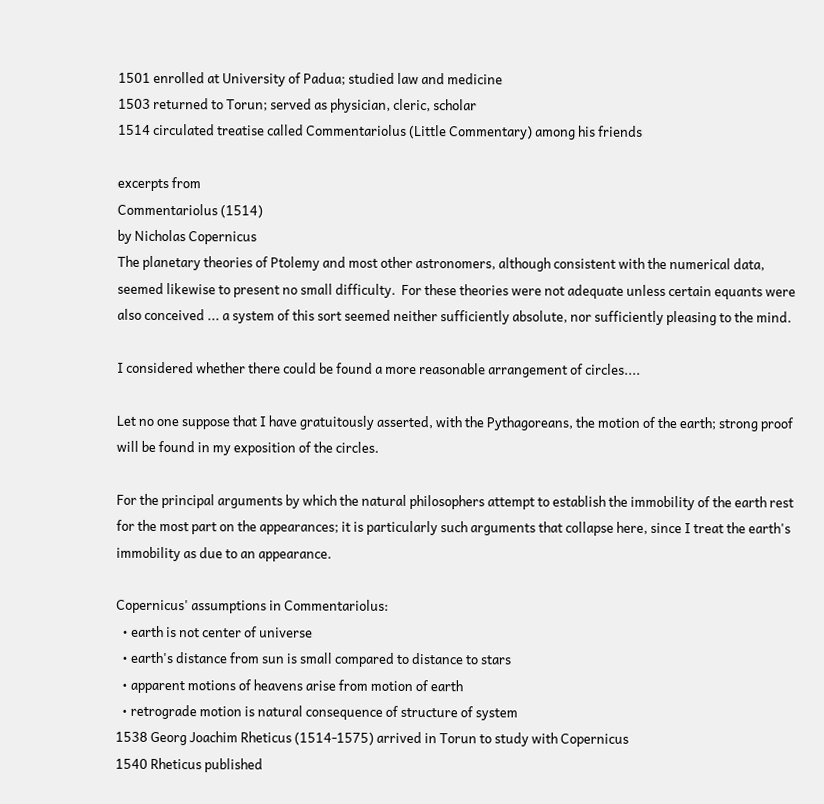1501 enrolled at University of Padua; studied law and medicine
1503 returned to Torun; served as physician, cleric, scholar
1514 circulated treatise called Commentariolus (Little Commentary) among his friends

excerpts from
Commentariolus (1514)
by Nicholas Copernicus
The planetary theories of Ptolemy and most other astronomers, although consistent with the numerical data, seemed likewise to present no small difficulty.  For these theories were not adequate unless certain equants were also conceived ... a system of this sort seemed neither sufficiently absolute, nor sufficiently pleasing to the mind.

I considered whether there could be found a more reasonable arrangement of circles....

Let no one suppose that I have gratuitously asserted, with the Pythagoreans, the motion of the earth; strong proof will be found in my exposition of the circles.

For the principal arguments by which the natural philosophers attempt to establish the immobility of the earth rest for the most part on the appearances; it is particularly such arguments that collapse here, since I treat the earth's immobility as due to an appearance.

Copernicus' assumptions in Commentariolus:
  • earth is not center of universe
  • earth's distance from sun is small compared to distance to stars
  • apparent motions of heavens arise from motion of earth
  • retrograde motion is natural consequence of structure of system
1538 Georg Joachim Rheticus (1514-1575) arrived in Torun to study with Copernicus
1540 Rheticus published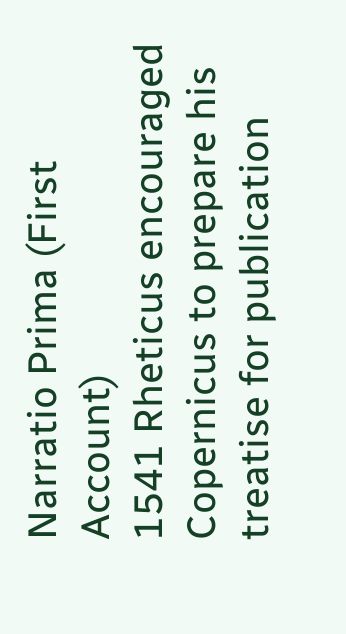Narratio Prima (First Account)
1541 Rheticus encouraged Copernicus to prepare his treatise for publication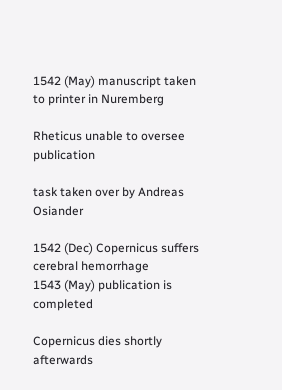1542 (May) manuscript taken to printer in Nuremberg

Rheticus unable to oversee publication

task taken over by Andreas Osiander

1542 (Dec) Copernicus suffers cerebral hemorrhage
1543 (May) publication is completed

Copernicus dies shortly afterwards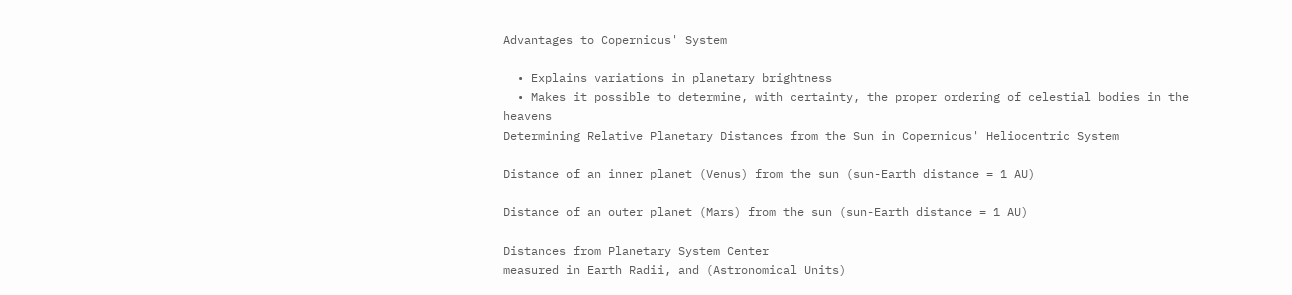Advantages to Copernicus' System

  • Explains variations in planetary brightness
  • Makes it possible to determine, with certainty, the proper ordering of celestial bodies in the heavens
Determining Relative Planetary Distances from the Sun in Copernicus' Heliocentric System

Distance of an inner planet (Venus) from the sun (sun-Earth distance = 1 AU)

Distance of an outer planet (Mars) from the sun (sun-Earth distance = 1 AU)

Distances from Planetary System Center
measured in Earth Radii, and (Astronomical Units)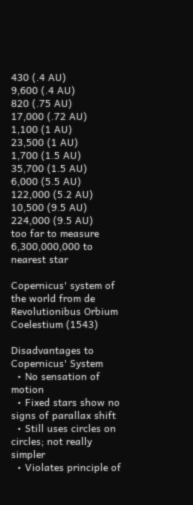430 (.4 AU)
9,600 (.4 AU)
820 (.75 AU)
17,000 (.72 AU)
1,100 (1 AU)
23,500 (1 AU)
1,700 (1.5 AU)
35,700 (1.5 AU)
6,000 (5.5 AU)
122,000 (5.2 AU)
10,500 (9.5 AU)
224,000 (9.5 AU)
too far to measure
6,300,000,000 to nearest star

Copernicus' system of the world from de Revolutionibus Orbium Coelestium (1543)

Disadvantages to Copernicus' System
  • No sensation of motion
  • Fixed stars show no signs of parallax shift
  • Still uses circles on circles; not really simpler
  • Violates principle of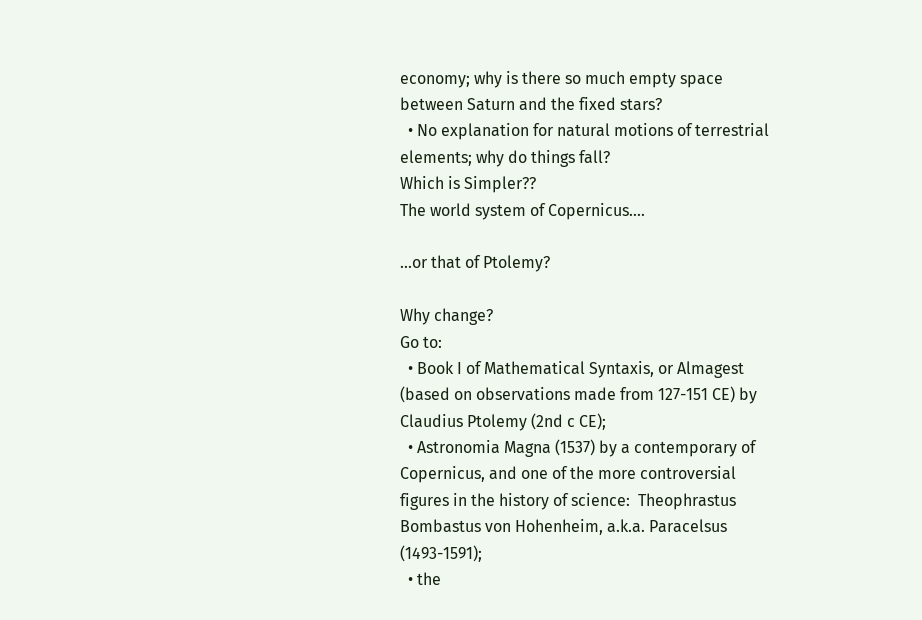economy; why is there so much empty space between Saturn and the fixed stars?
  • No explanation for natural motions of terrestrial elements; why do things fall?
Which is Simpler??
The world system of Copernicus....

...or that of Ptolemy?

Why change?
Go to:
  • Book I of Mathematical Syntaxis, or Almagest (based on observations made from 127-151 CE) by Claudius Ptolemy (2nd c CE);
  • Astronomia Magna (1537) by a contemporary of Copernicus, and one of the more controversial figures in the history of science:  Theophrastus Bombastus von Hohenheim, a.k.a. Paracelsus (1493-1591);
  • the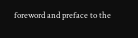foreword and preface to the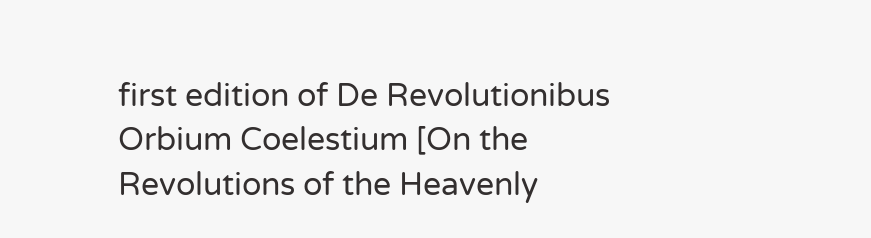first edition of De Revolutionibus Orbium Coelestium [On the Revolutions of the Heavenly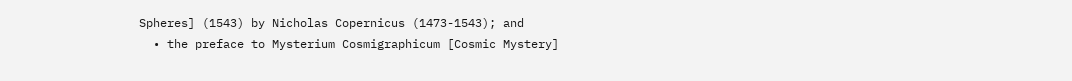Spheres] (1543) by Nicholas Copernicus (1473-1543); and
  • the preface to Mysterium Cosmigraphicum [Cosmic Mystery]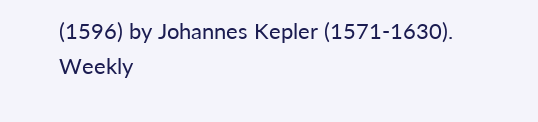(1596) by Johannes Kepler (1571-1630).
Weekly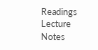Readings
Lecture Notes